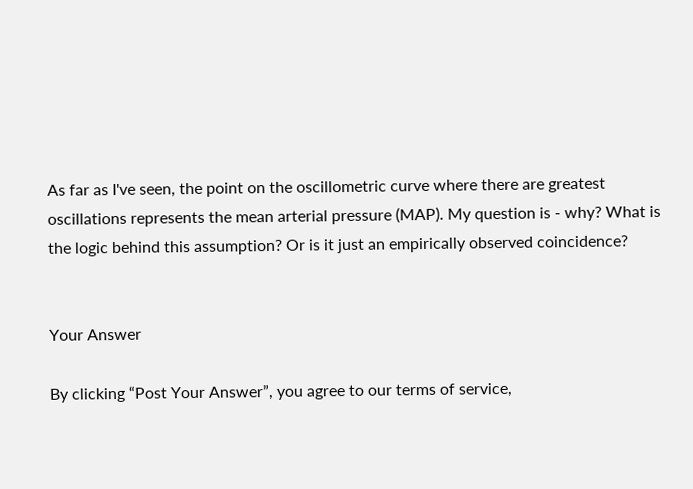As far as I've seen, the point on the oscillometric curve where there are greatest oscillations represents the mean arterial pressure (MAP). My question is - why? What is the logic behind this assumption? Or is it just an empirically observed coincidence?


Your Answer

By clicking “Post Your Answer”, you agree to our terms of service,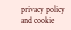privacy policy and cookie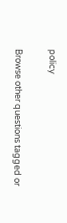policy

Browse other questions tagged or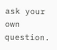ask your own question.